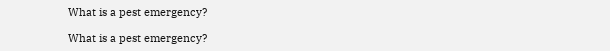What is a pest emergency?

What is a pest emergency?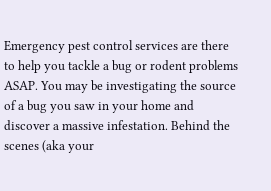Emergency pest control services are there to help you tackle a bug or rodent problems ASAP. You may be investigating the source of a bug you saw in your home and discover a massive infestation. Behind the scenes (aka your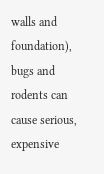walls and foundation), bugs and rodents can cause serious, expensive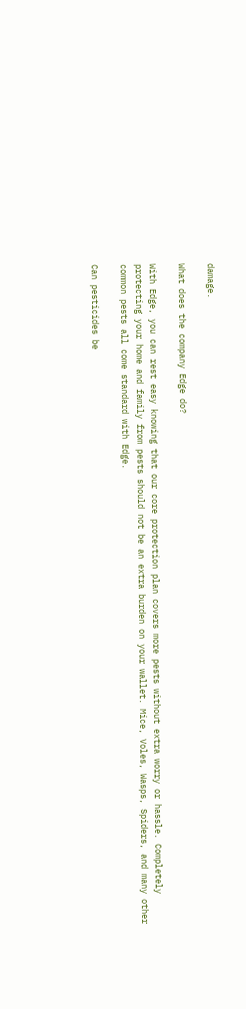damage.

What does the company Edge do?

With Edge, you can rest easy knowing that our core protection plan covers more pests without extra worry or hassle. Completely protecting your home and family from pests should not be an extra burden on your wallet. Mice, Voles, Wasps, Spiders, and many other common pests all come standard with Edge.

Can pesticides be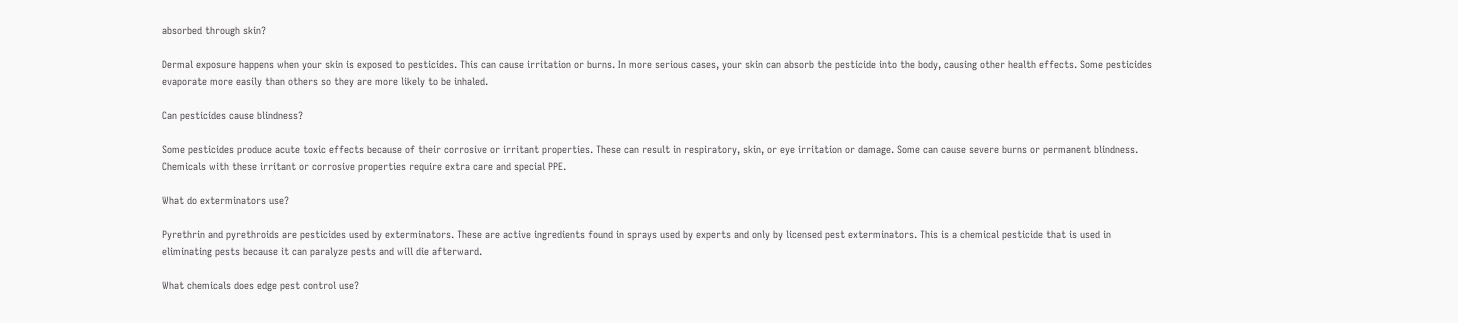absorbed through skin?

Dermal exposure happens when your skin is exposed to pesticides. This can cause irritation or burns. In more serious cases, your skin can absorb the pesticide into the body, causing other health effects. Some pesticides evaporate more easily than others so they are more likely to be inhaled.

Can pesticides cause blindness?

Some pesticides produce acute toxic effects because of their corrosive or irritant properties. These can result in respiratory, skin, or eye irritation or damage. Some can cause severe burns or permanent blindness. Chemicals with these irritant or corrosive properties require extra care and special PPE.

What do exterminators use?

Pyrethrin and pyrethroids are pesticides used by exterminators. These are active ingredients found in sprays used by experts and only by licensed pest exterminators. This is a chemical pesticide that is used in eliminating pests because it can paralyze pests and will die afterward.

What chemicals does edge pest control use?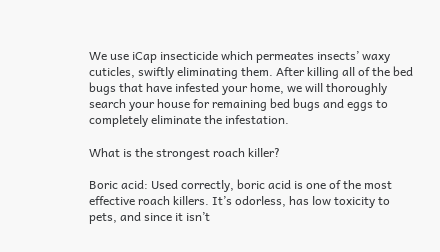We use iCap insecticide which permeates insects’ waxy cuticles, swiftly eliminating them. After killing all of the bed bugs that have infested your home, we will thoroughly search your house for remaining bed bugs and eggs to completely eliminate the infestation.

What is the strongest roach killer?

Boric acid: Used correctly, boric acid is one of the most effective roach killers. It’s odorless, has low toxicity to pets, and since it isn’t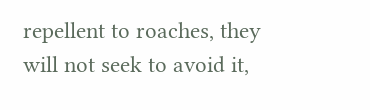repellent to roaches, they will not seek to avoid it,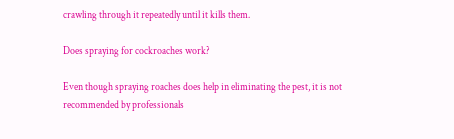crawling through it repeatedly until it kills them.

Does spraying for cockroaches work?

Even though spraying roaches does help in eliminating the pest, it is not recommended by professionals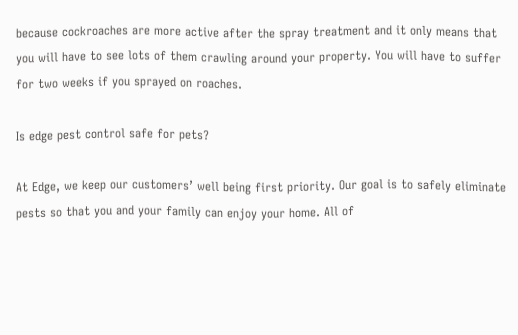because cockroaches are more active after the spray treatment and it only means that you will have to see lots of them crawling around your property. You will have to suffer for two weeks if you sprayed on roaches.

Is edge pest control safe for pets?

At Edge, we keep our customers’ well being first priority. Our goal is to safely eliminate pests so that you and your family can enjoy your home. All of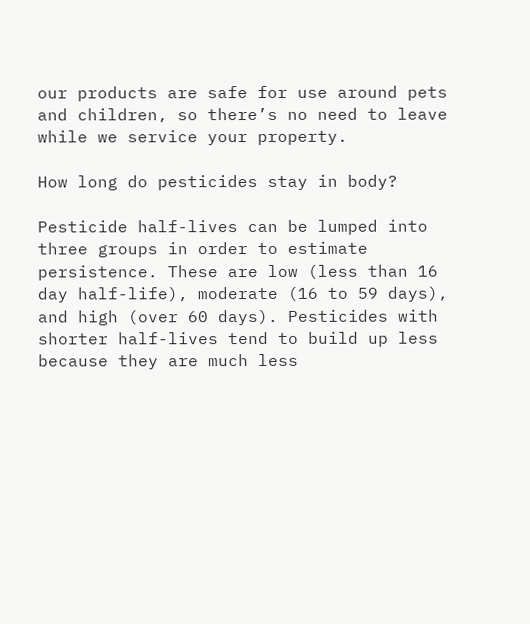our products are safe for use around pets and children, so there’s no need to leave while we service your property.

How long do pesticides stay in body?

Pesticide half-lives can be lumped into three groups in order to estimate persistence. These are low (less than 16 day half-life), moderate (16 to 59 days), and high (over 60 days). Pesticides with shorter half-lives tend to build up less because they are much less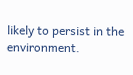likely to persist in the environment.